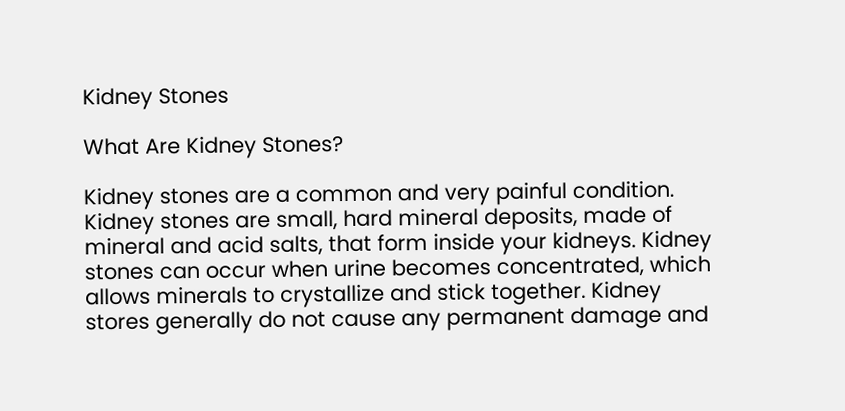Kidney Stones

What Are Kidney Stones?

Kidney stones are a common and very painful condition. Kidney stones are small, hard mineral deposits, made of mineral and acid salts, that form inside your kidneys. Kidney stones can occur when urine becomes concentrated, which allows minerals to crystallize and stick together. Kidney stores generally do not cause any permanent damage and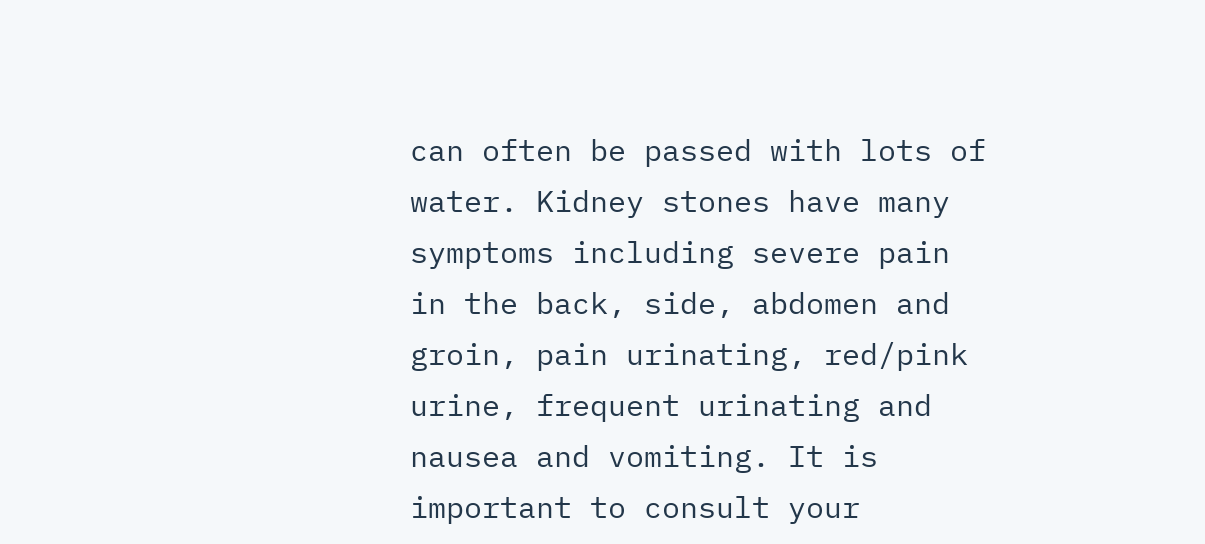can often be passed with lots of water. Kidney stones have many symptoms including severe pain in the back, side, abdomen and groin, pain urinating, red/pink urine, frequent urinating and nausea and vomiting. It is important to consult your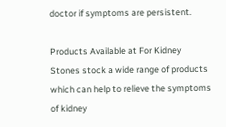doctor if symptoms are persistent.

Products Available at For Kidney Stones stock a wide range of products which can help to relieve the symptoms of kidney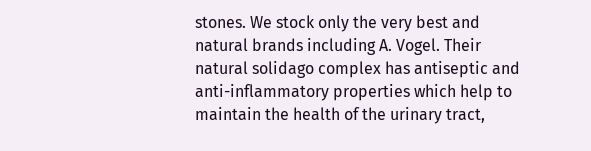stones. We stock only the very best and natural brands including A. Vogel. Their natural solidago complex has antiseptic and anti-inflammatory properties which help to maintain the health of the urinary tract,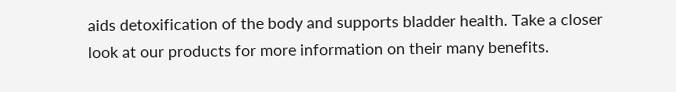aids detoxification of the body and supports bladder health. Take a closer look at our products for more information on their many benefits.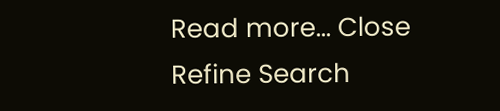Read more... Close
Refine Search